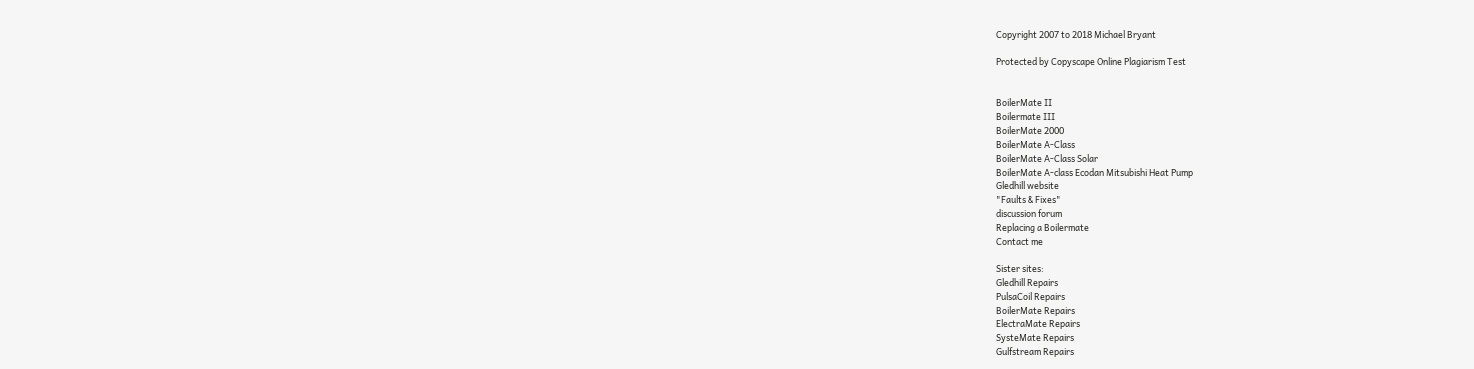Copyright 2007 to 2018 Michael Bryant

Protected by Copyscape Online Plagiarism Test


BoilerMate II
Boilermate III
BoilerMate 2000
BoilerMate A-Class
BoilerMate A-Class Solar
BoilerMate A-class Ecodan Mitsubishi Heat Pump
Gledhill website
"Faults & Fixes"
discussion forum
Replacing a Boilermate
Contact me

Sister sites:
Gledhill Repairs
PulsaCoil Repairs
BoilerMate Repairs
ElectraMate Repairs
SysteMate Repairs
Gulfstream Repairs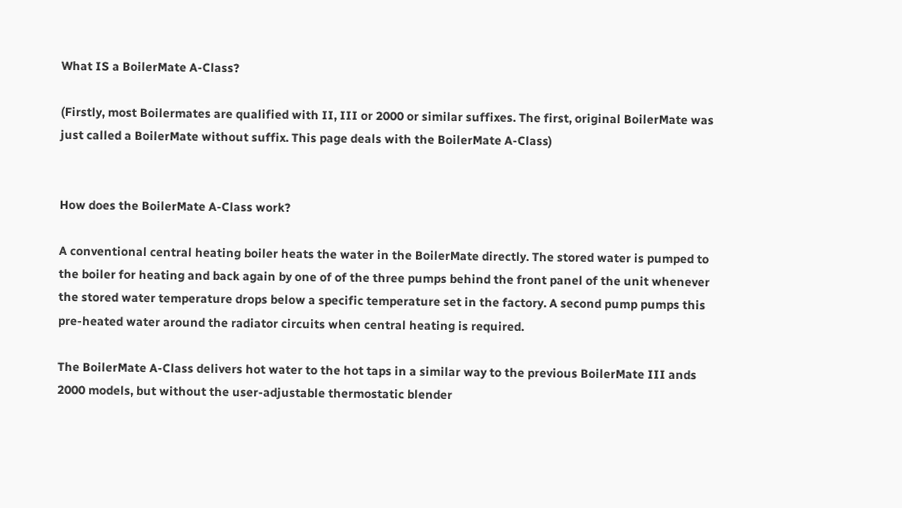What IS a BoilerMate A-Class?

(Firstly, most Boilermates are qualified with II, III or 2000 or similar suffixes. The first, original BoilerMate was just called a BoilerMate without suffix. This page deals with the BoilerMate A-Class)


How does the BoilerMate A-Class work?

A conventional central heating boiler heats the water in the BoilerMate directly. The stored water is pumped to the boiler for heating and back again by one of of the three pumps behind the front panel of the unit whenever the stored water temperature drops below a specific temperature set in the factory. A second pump pumps this pre-heated water around the radiator circuits when central heating is required.

The BoilerMate A-Class delivers hot water to the hot taps in a similar way to the previous BoilerMate III ands 2000 models, but without the user-adjustable thermostatic blender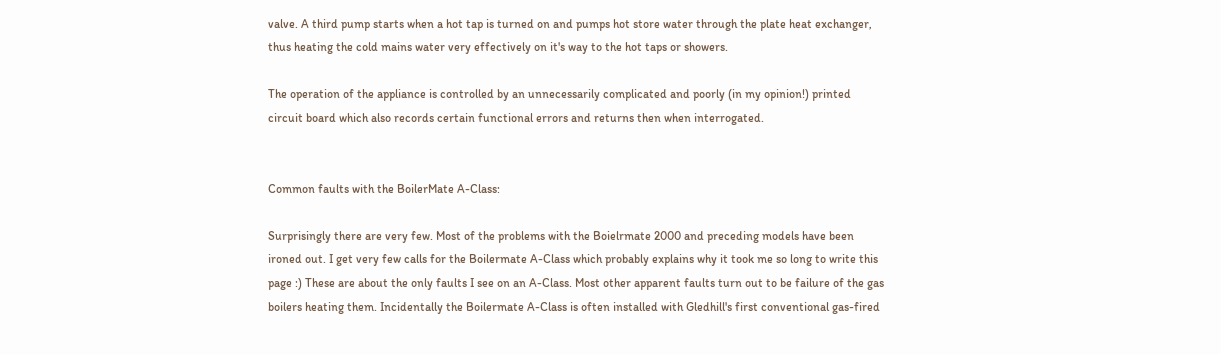valve. A third pump starts when a hot tap is turned on and pumps hot store water through the plate heat exchanger, thus heating the cold mains water very effectively on it's way to the hot taps or showers.

The operation of the appliance is controlled by an unnecessarily complicated and poorly (in my opinion!) printed circuit board which also records certain functional errors and returns then when interrogated.


Common faults with the BoilerMate A-Class:

Surprisingly there are very few. Most of the problems with the Boielrmate 2000 and preceding models have been ironed out. I get very few calls for the Boilermate A-Class which probably explains why it took me so long to write this page :) These are about the only faults I see on an A-Class. Most other apparent faults turn out to be failure of the gas boilers heating them. Incidentally the Boilermate A-Class is often installed with Gledhill's first conventional gas-fired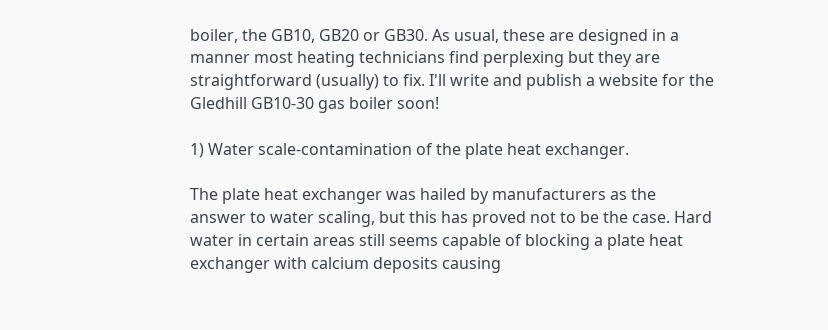boiler, the GB10, GB20 or GB30. As usual, these are designed in a manner most heating technicians find perplexing but they are straightforward (usually) to fix. I'll write and publish a website for the Gledhill GB10-30 gas boiler soon!

1) Water scale-contamination of the plate heat exchanger.

The plate heat exchanger was hailed by manufacturers as the answer to water scaling, but this has proved not to be the case. Hard water in certain areas still seems capable of blocking a plate heat exchanger with calcium deposits causing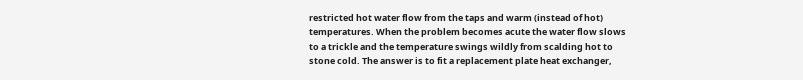restricted hot water flow from the taps and warm (instead of hot) temperatures. When the problem becomes acute the water flow slows to a trickle and the temperature swings wildly from scalding hot to stone cold. The answer is to fit a replacement plate heat exchanger,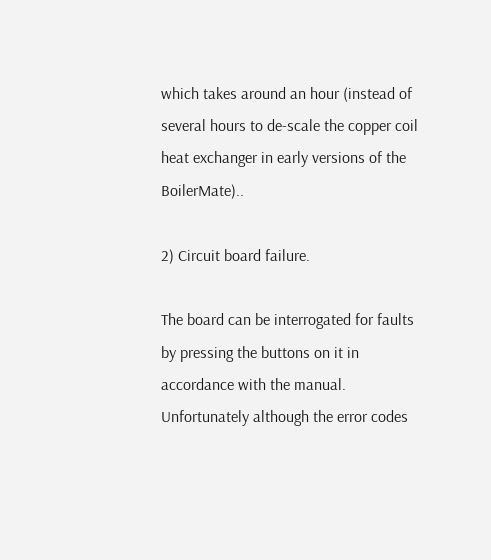which takes around an hour (instead of several hours to de-scale the copper coil heat exchanger in early versions of the BoilerMate)..

2) Circuit board failure.

The board can be interrogated for faults by pressing the buttons on it in accordance with the manual. Unfortunately although the error codes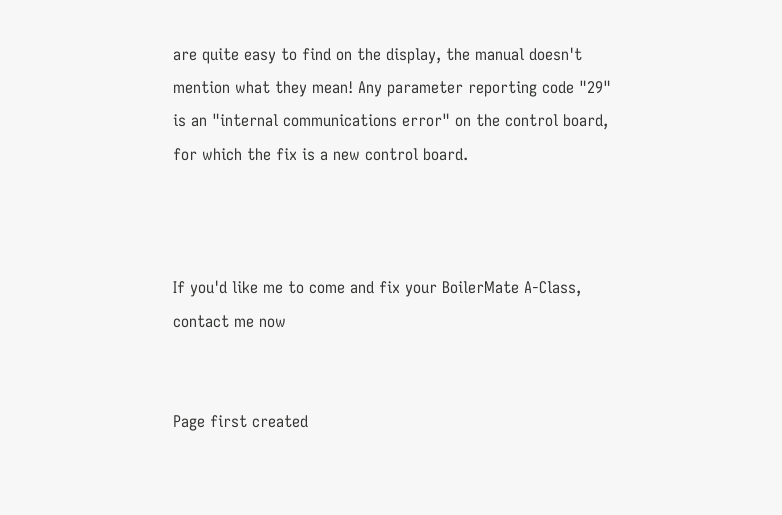are quite easy to find on the display, the manual doesn't mention what they mean! Any parameter reporting code "29" is an "internal communications error" on the control board, for which the fix is a new control board.



If you'd like me to come and fix your BoilerMate A-Class, contact me now


Page first created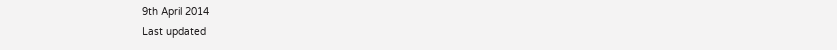9th April 2014
Last updated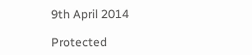9th April 2014

Protected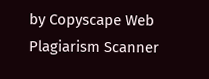by Copyscape Web Plagiarism Scanner